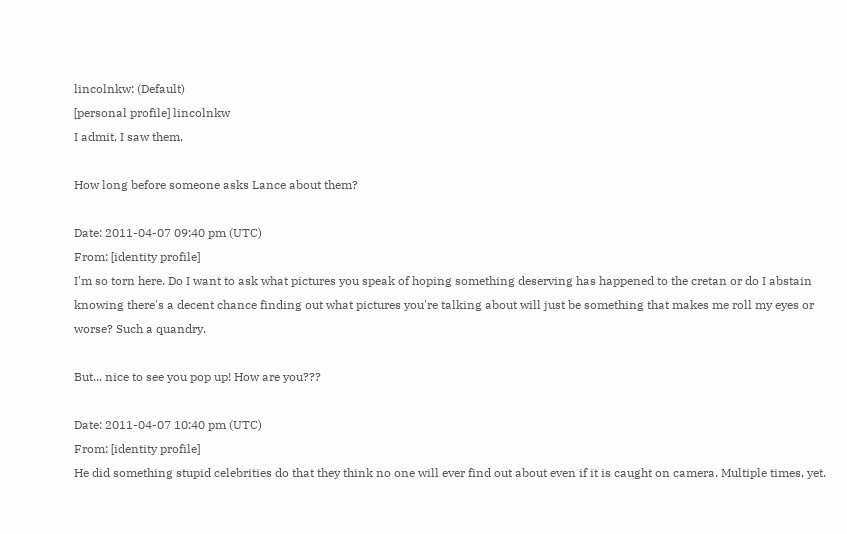lincolnkw: (Default)
[personal profile] lincolnkw
I admit, I saw them.

How long before someone asks Lance about them?

Date: 2011-04-07 09:40 pm (UTC)
From: [identity profile]
I'm so torn here. Do I want to ask what pictures you speak of hoping something deserving has happened to the cretan or do I abstain knowing there's a decent chance finding out what pictures you're talking about will just be something that makes me roll my eyes or worse? Such a quandry.

But... nice to see you pop up! How are you???

Date: 2011-04-07 10:40 pm (UTC)
From: [identity profile]
He did something stupid celebrities do that they think no one will ever find out about even if it is caught on camera. Multiple times, yet.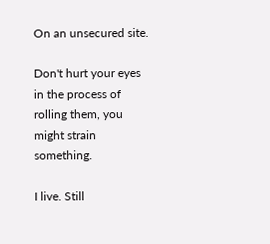On an unsecured site.

Don't hurt your eyes in the process of rolling them, you might strain something.

I live. Still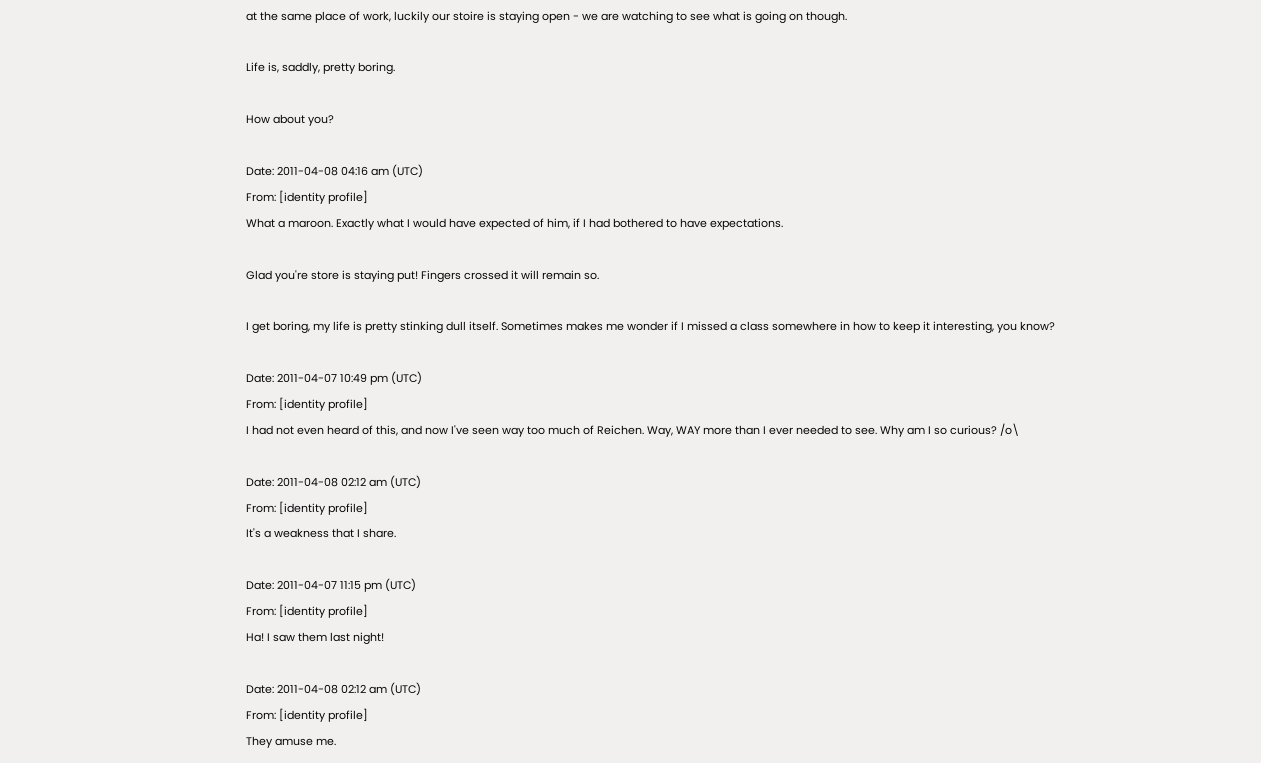at the same place of work, luckily our stoire is staying open - we are watching to see what is going on though.

Life is, saddly, pretty boring.

How about you?

Date: 2011-04-08 04:16 am (UTC)
From: [identity profile]
What a maroon. Exactly what I would have expected of him, if I had bothered to have expectations.

Glad you're store is staying put! Fingers crossed it will remain so.

I get boring, my life is pretty stinking dull itself. Sometimes makes me wonder if I missed a class somewhere in how to keep it interesting, you know?

Date: 2011-04-07 10:49 pm (UTC)
From: [identity profile]
I had not even heard of this, and now I've seen way too much of Reichen. Way, WAY more than I ever needed to see. Why am I so curious? /o\

Date: 2011-04-08 02:12 am (UTC)
From: [identity profile]
It's a weakness that I share.

Date: 2011-04-07 11:15 pm (UTC)
From: [identity profile]
Ha! I saw them last night!

Date: 2011-04-08 02:12 am (UTC)
From: [identity profile]
They amuse me.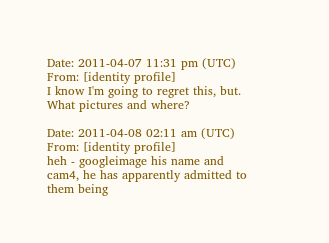Date: 2011-04-07 11:31 pm (UTC)
From: [identity profile]
I know I'm going to regret this, but. What pictures and where?

Date: 2011-04-08 02:11 am (UTC)
From: [identity profile]
heh - googleimage his name and cam4, he has apparently admitted to them being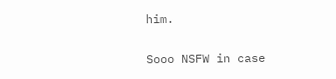him.

Sooo NSFW in case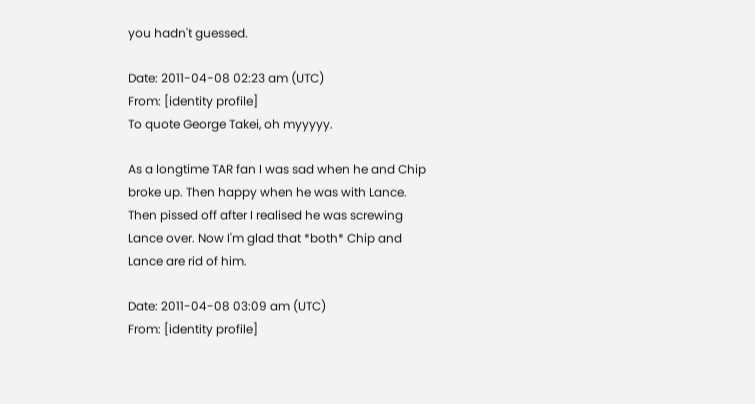you hadn't guessed.

Date: 2011-04-08 02:23 am (UTC)
From: [identity profile]
To quote George Takei, oh myyyyy.

As a longtime TAR fan I was sad when he and Chip broke up. Then happy when he was with Lance. Then pissed off after I realised he was screwing Lance over. Now I'm glad that *both* Chip and Lance are rid of him.

Date: 2011-04-08 03:09 am (UTC)
From: [identity profile]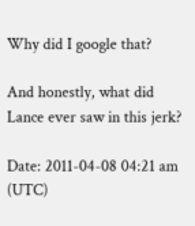Why did I google that?

And honestly, what did Lance ever saw in this jerk?

Date: 2011-04-08 04:21 am (UTC)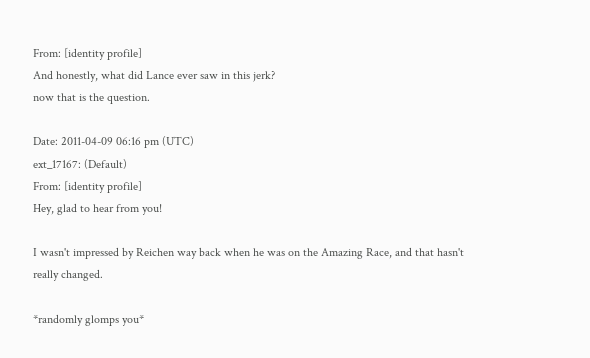From: [identity profile]
And honestly, what did Lance ever saw in this jerk?
now that is the question.

Date: 2011-04-09 06:16 pm (UTC)
ext_17167: (Default)
From: [identity profile]
Hey, glad to hear from you!

I wasn't impressed by Reichen way back when he was on the Amazing Race, and that hasn't really changed.

*randomly glomps you*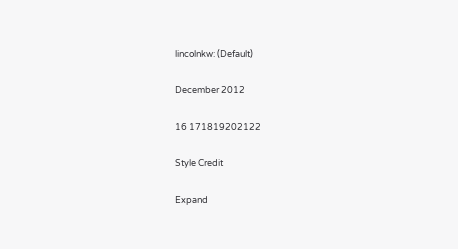lincolnkw: (Default)

December 2012

16 171819202122

Style Credit

Expand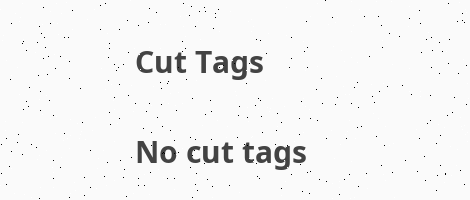Cut Tags

No cut tags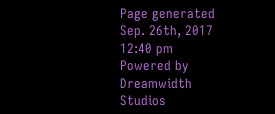Page generated Sep. 26th, 2017 12:40 pm
Powered by Dreamwidth Studios